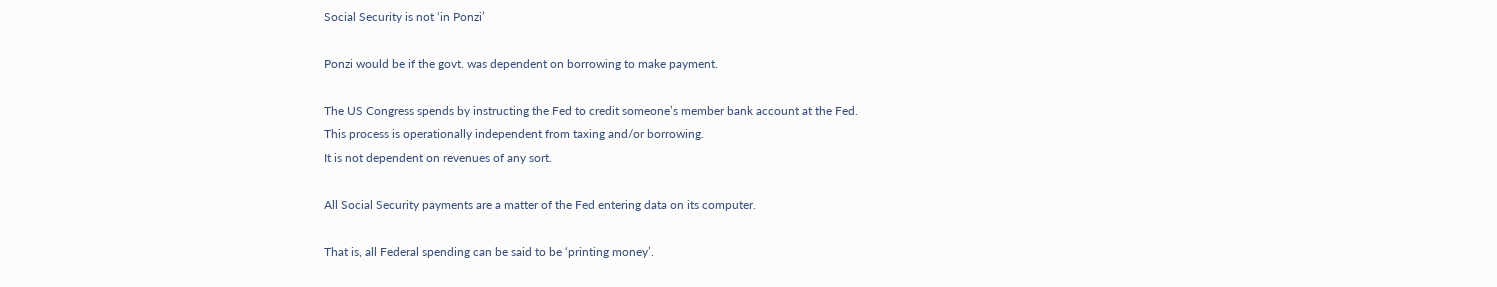Social Security is not ‘in Ponzi’

Ponzi would be if the govt. was dependent on borrowing to make payment.

The US Congress spends by instructing the Fed to credit someone’s member bank account at the Fed.
This process is operationally independent from taxing and/or borrowing.
It is not dependent on revenues of any sort.

All Social Security payments are a matter of the Fed entering data on its computer.

That is, all Federal spending can be said to be ‘printing money’.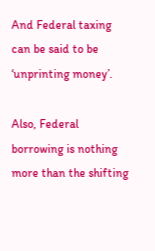And Federal taxing can be said to be ‘unprinting money’.

Also, Federal borrowing is nothing more than the shifting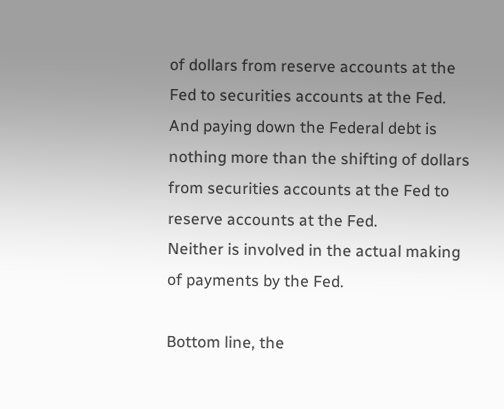of dollars from reserve accounts at the Fed to securities accounts at the Fed.
And paying down the Federal debt is nothing more than the shifting of dollars from securities accounts at the Fed to reserve accounts at the Fed.
Neither is involved in the actual making of payments by the Fed.

Bottom line, the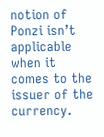notion of Ponzi isn’t applicable when it comes to the issuer of the currency.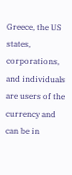Greece, the US states, corporations, and individuals are users of the currency and can be in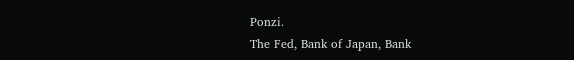Ponzi.
The Fed, Bank of Japan, Bank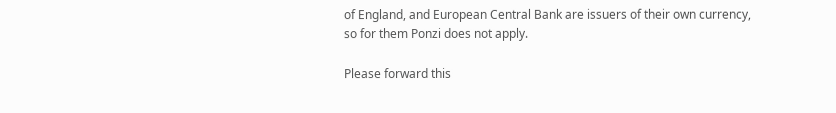of England, and European Central Bank are issuers of their own currency,
so for them Ponzi does not apply.

Please forward this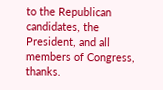to the Republican candidates, the President, and all members of Congress, thanks.